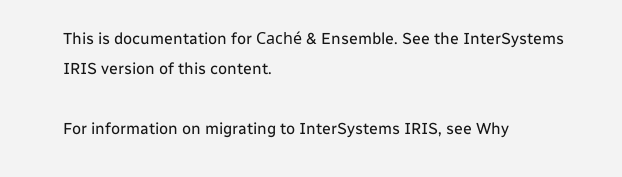This is documentation for Caché & Ensemble. See the InterSystems IRIS version of this content.

For information on migrating to InterSystems IRIS, see Why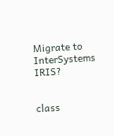Migrate to InterSystems IRIS?


class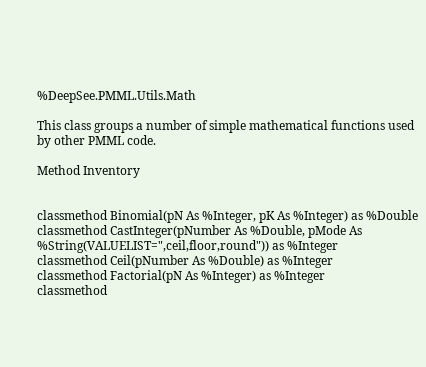%DeepSee.PMML.Utils.Math

This class groups a number of simple mathematical functions used by other PMML code.

Method Inventory


classmethod Binomial(pN As %Integer, pK As %Integer) as %Double
classmethod CastInteger(pNumber As %Double, pMode As %String(VALUELIST=",ceil,floor,round")) as %Integer
classmethod Ceil(pNumber As %Double) as %Integer
classmethod Factorial(pN As %Integer) as %Integer
classmethod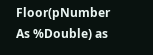Floor(pNumber As %Double) as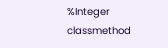%Integer
classmethod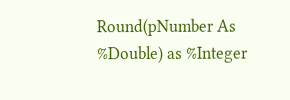Round(pNumber As %Double) as %Integer